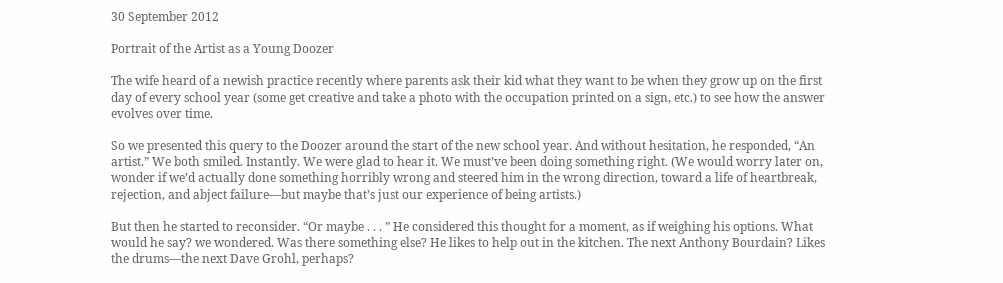30 September 2012

Portrait of the Artist as a Young Doozer

The wife heard of a newish practice recently where parents ask their kid what they want to be when they grow up on the first day of every school year (some get creative and take a photo with the occupation printed on a sign, etc.) to see how the answer evolves over time.

So we presented this query to the Doozer around the start of the new school year. And without hesitation, he responded, “An artist.” We both smiled. Instantly. We were glad to hear it. We must’ve been doing something right. (We would worry later on, wonder if we’d actually done something horribly wrong and steered him in the wrong direction, toward a life of heartbreak, rejection, and abject failure—but maybe that’s just our experience of being artists.)

But then he started to reconsider. “Or maybe . . . ” He considered this thought for a moment, as if weighing his options. What would he say? we wondered. Was there something else? He likes to help out in the kitchen. The next Anthony Bourdain? Likes the drums—the next Dave Grohl, perhaps?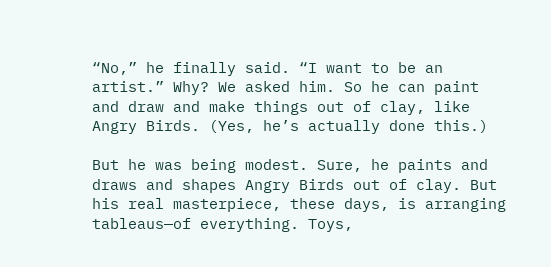“No,” he finally said. “I want to be an artist.” Why? We asked him. So he can paint and draw and make things out of clay, like Angry Birds. (Yes, he’s actually done this.)

But he was being modest. Sure, he paints and draws and shapes Angry Birds out of clay. But his real masterpiece, these days, is arranging tableaus—of everything. Toys,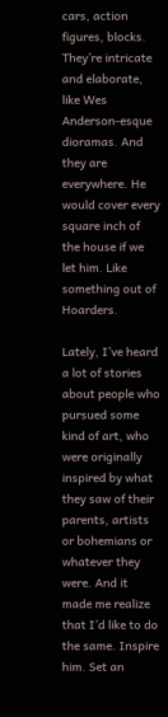cars, action figures, blocks. They’re intricate and elaborate, like Wes Anderson-esque dioramas. And they are everywhere. He would cover every square inch of the house if we let him. Like something out of Hoarders.

Lately, I’ve heard a lot of stories about people who pursued some kind of art, who were originally inspired by what they saw of their parents, artists or bohemians or whatever they were. And it made me realize that I’d like to do the same. Inspire him. Set an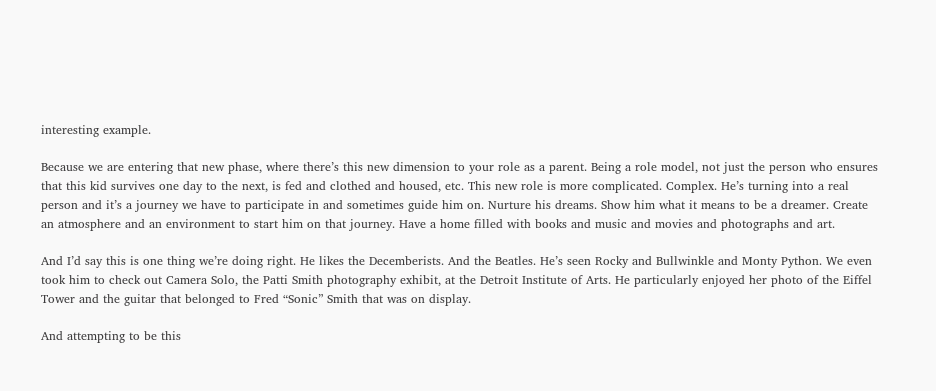interesting example.

Because we are entering that new phase, where there’s this new dimension to your role as a parent. Being a role model, not just the person who ensures that this kid survives one day to the next, is fed and clothed and housed, etc. This new role is more complicated. Complex. He’s turning into a real person and it’s a journey we have to participate in and sometimes guide him on. Nurture his dreams. Show him what it means to be a dreamer. Create an atmosphere and an environment to start him on that journey. Have a home filled with books and music and movies and photographs and art.

And I’d say this is one thing we’re doing right. He likes the Decemberists. And the Beatles. He’s seen Rocky and Bullwinkle and Monty Python. We even took him to check out Camera Solo, the Patti Smith photography exhibit, at the Detroit Institute of Arts. He particularly enjoyed her photo of the Eiffel Tower and the guitar that belonged to Fred “Sonic” Smith that was on display.

And attempting to be this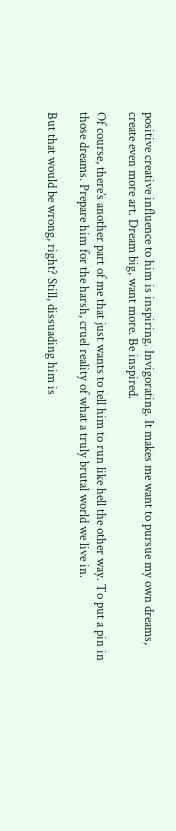positive creative influence to him is inspiring. Invigorating. It makes me want to pursue my own dreams, create even more art. Dream big, want more. Be inspired.

Of course, there’s another part of me that just wants to tell him to run like hell the other way. To put a pin in those dreams. Prepare him for the harsh, cruel reality of what a truly brutal world we live in.

But that would be wrong, right? Still, dissuading him is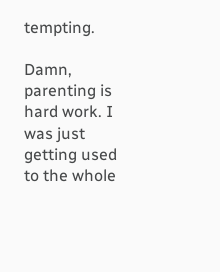tempting.

Damn, parenting is hard work. I was just getting used to the whole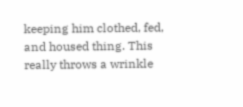keeping him clothed, fed, and housed thing. This really throws a wrinkle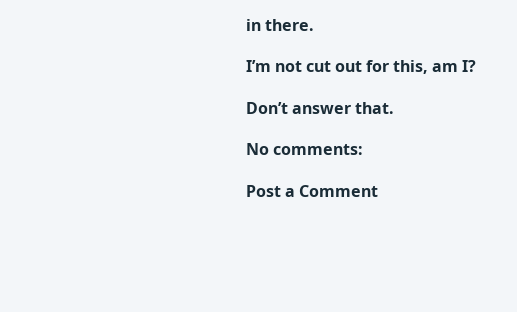in there.

I’m not cut out for this, am I?

Don’t answer that.

No comments:

Post a Comment